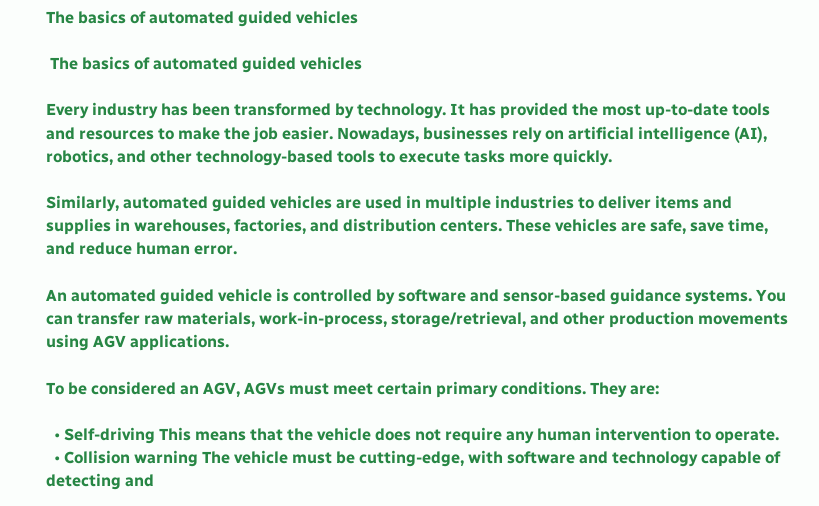The basics of automated guided vehicles

 The basics of automated guided vehicles

Every industry has been transformed by technology. It has provided the most up-to-date tools and resources to make the job easier. Nowadays, businesses rely on artificial intelligence (AI), robotics, and other technology-based tools to execute tasks more quickly.

Similarly, automated guided vehicles are used in multiple industries to deliver items and supplies in warehouses, factories, and distribution centers. These vehicles are safe, save time, and reduce human error.

An automated guided vehicle is controlled by software and sensor-based guidance systems. You can transfer raw materials, work-in-process, storage/retrieval, and other production movements using AGV applications.

To be considered an AGV, AGVs must meet certain primary conditions. They are:

  • Self-driving This means that the vehicle does not require any human intervention to operate.
  • Collision warning The vehicle must be cutting-edge, with software and technology capable of detecting and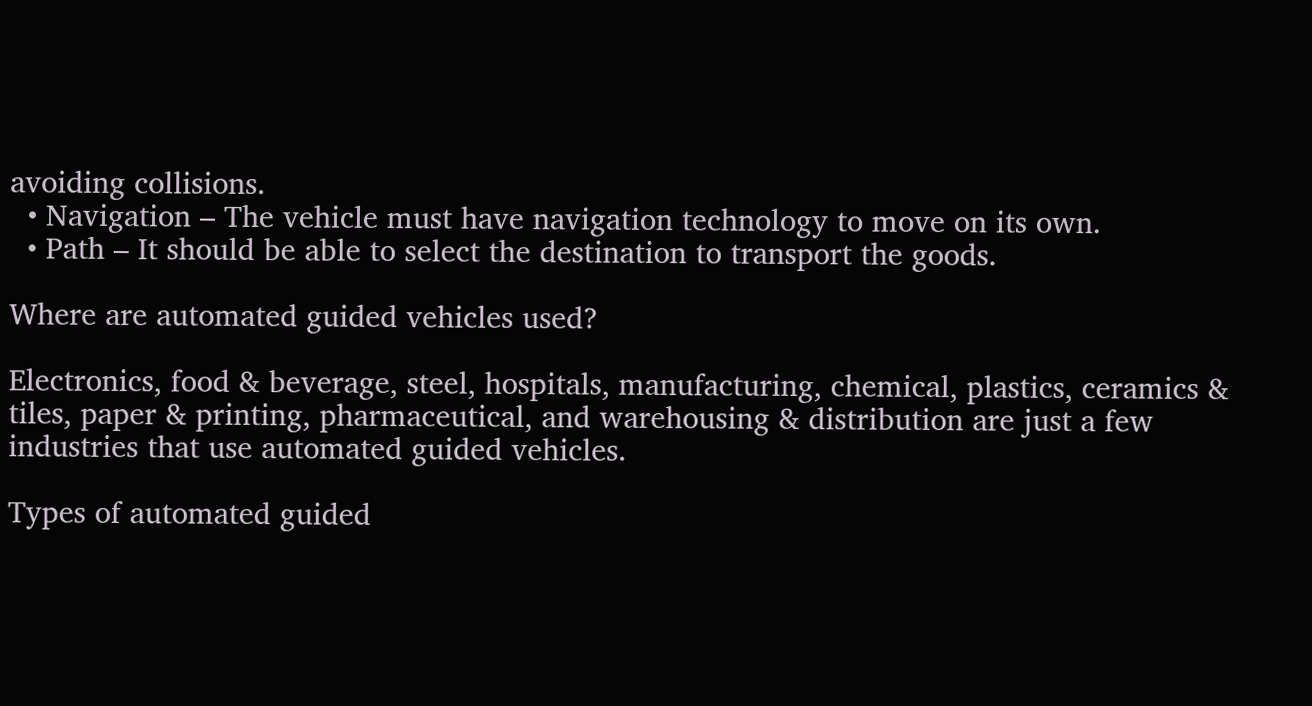avoiding collisions.
  • Navigation – The vehicle must have navigation technology to move on its own.
  • Path – It should be able to select the destination to transport the goods.

Where are automated guided vehicles used?

Electronics, food & beverage, steel, hospitals, manufacturing, chemical, plastics, ceramics & tiles, paper & printing, pharmaceutical, and warehousing & distribution are just a few industries that use automated guided vehicles.

Types of automated guided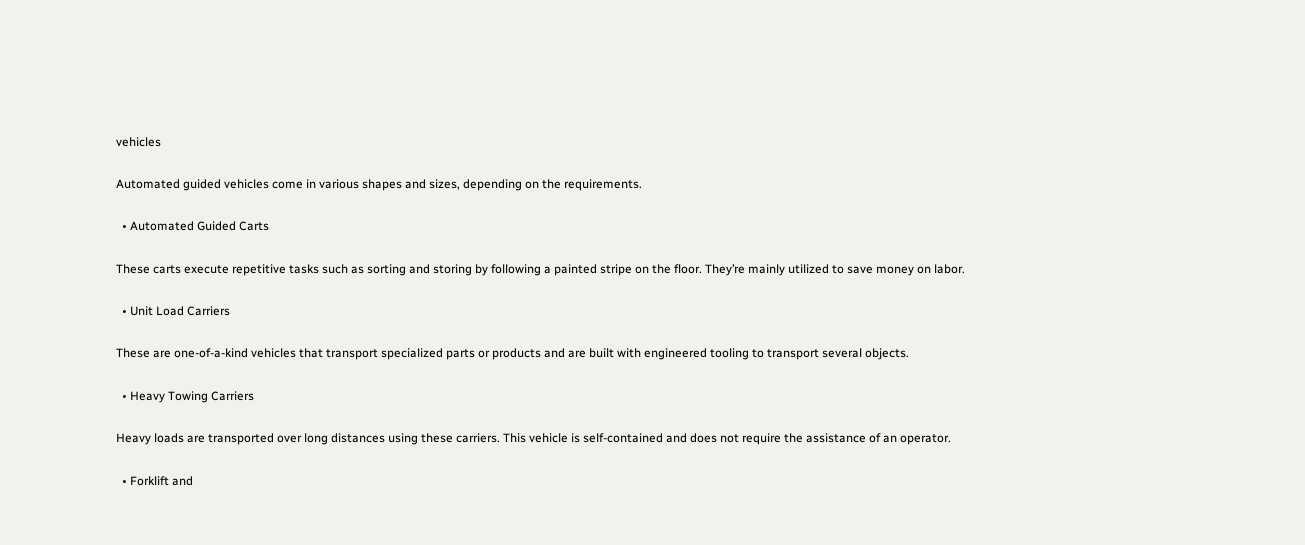vehicles

Automated guided vehicles come in various shapes and sizes, depending on the requirements.

  • Automated Guided Carts

These carts execute repetitive tasks such as sorting and storing by following a painted stripe on the floor. They’re mainly utilized to save money on labor.

  • Unit Load Carriers

These are one-of-a-kind vehicles that transport specialized parts or products and are built with engineered tooling to transport several objects.

  • Heavy Towing Carriers

Heavy loads are transported over long distances using these carriers. This vehicle is self-contained and does not require the assistance of an operator.

  • Forklift and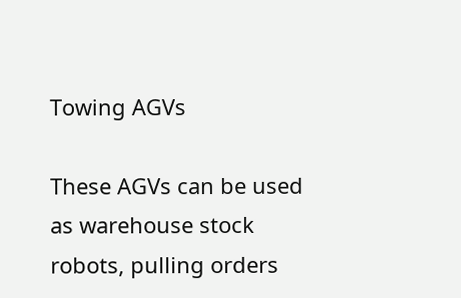Towing AGVs

These AGVs can be used as warehouse stock robots, pulling orders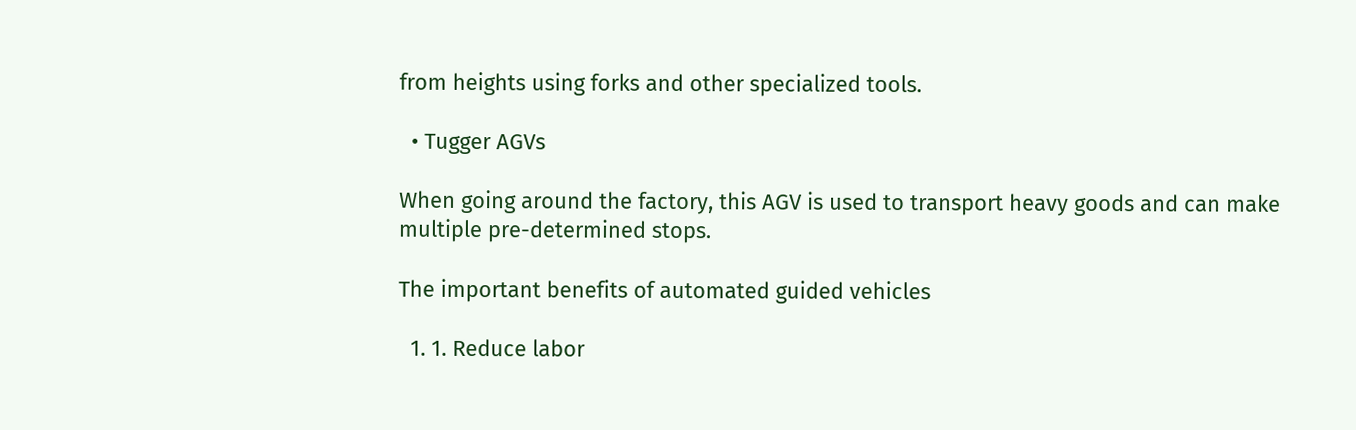from heights using forks and other specialized tools.

  • Tugger AGVs

When going around the factory, this AGV is used to transport heavy goods and can make multiple pre-determined stops.

The important benefits of automated guided vehicles

  1. 1. Reduce labor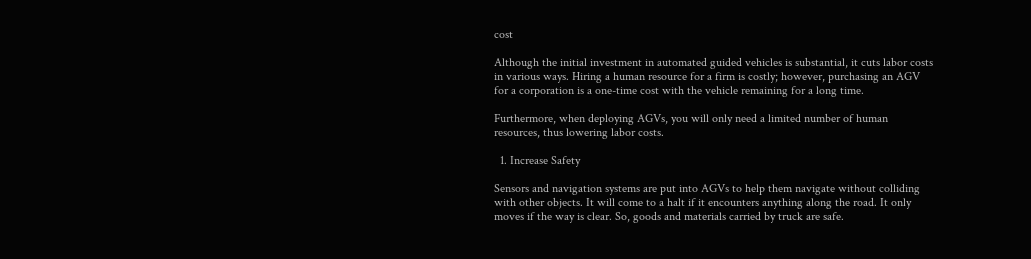cost

Although the initial investment in automated guided vehicles is substantial, it cuts labor costs in various ways. Hiring a human resource for a firm is costly; however, purchasing an AGV for a corporation is a one-time cost with the vehicle remaining for a long time.

Furthermore, when deploying AGVs, you will only need a limited number of human resources, thus lowering labor costs.

  1. Increase Safety

Sensors and navigation systems are put into AGVs to help them navigate without colliding with other objects. It will come to a halt if it encounters anything along the road. It only moves if the way is clear. So, goods and materials carried by truck are safe.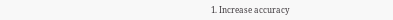1. Increase accuracy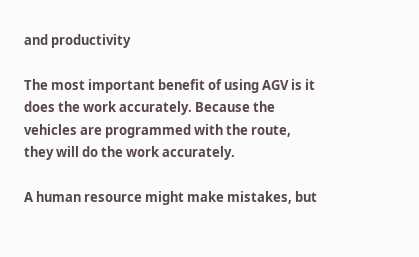and productivity

The most important benefit of using AGV is it does the work accurately. Because the vehicles are programmed with the route, they will do the work accurately.

A human resource might make mistakes, but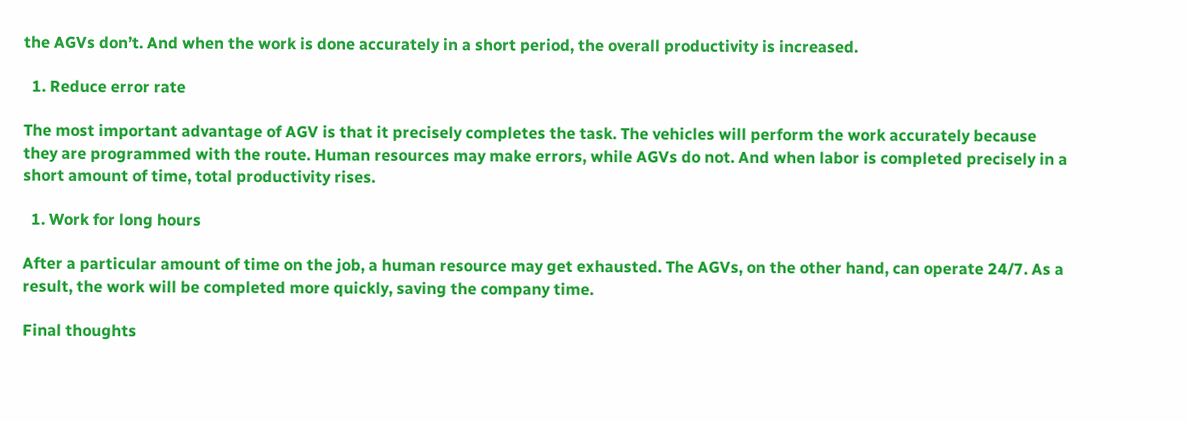the AGVs don’t. And when the work is done accurately in a short period, the overall productivity is increased.

  1. Reduce error rate

The most important advantage of AGV is that it precisely completes the task. The vehicles will perform the work accurately because they are programmed with the route. Human resources may make errors, while AGVs do not. And when labor is completed precisely in a short amount of time, total productivity rises.

  1. Work for long hours

After a particular amount of time on the job, a human resource may get exhausted. The AGVs, on the other hand, can operate 24/7. As a result, the work will be completed more quickly, saving the company time.

Final thoughts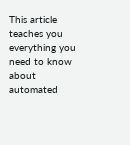This article teaches you everything you need to know about automated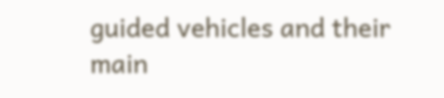guided vehicles and their main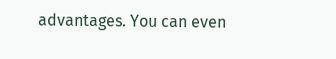advantages. You can even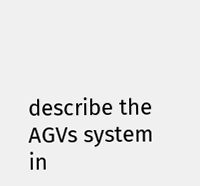describe the AGVs system in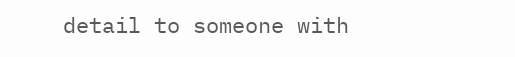detail to someone with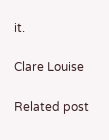it.

Clare Louise

Related post